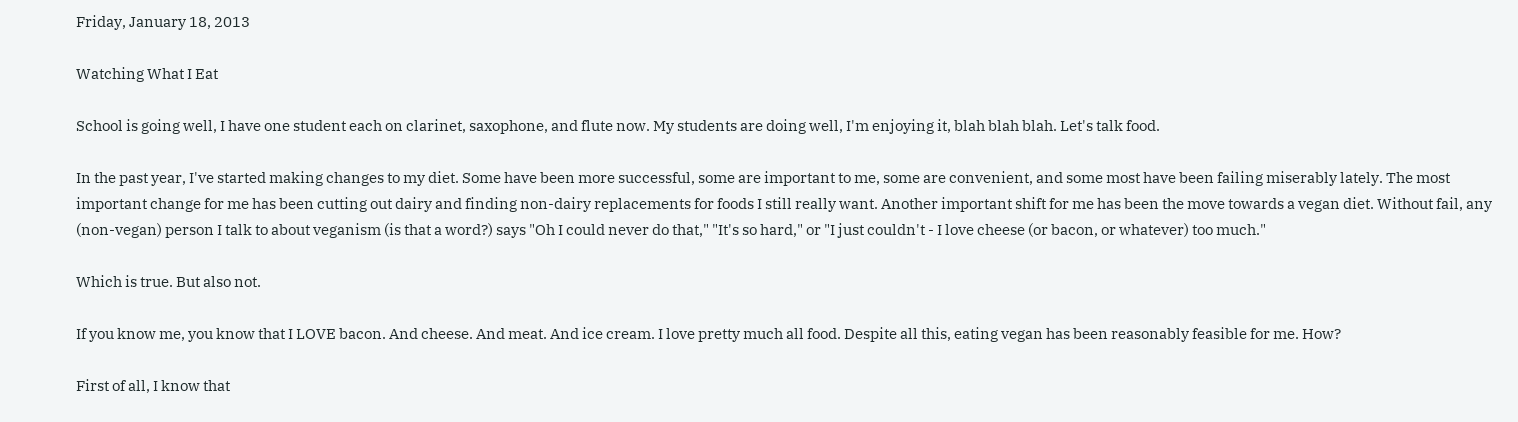Friday, January 18, 2013

Watching What I Eat

School is going well, I have one student each on clarinet, saxophone, and flute now. My students are doing well, I'm enjoying it, blah blah blah. Let's talk food.

In the past year, I've started making changes to my diet. Some have been more successful, some are important to me, some are convenient, and some most have been failing miserably lately. The most important change for me has been cutting out dairy and finding non-dairy replacements for foods I still really want. Another important shift for me has been the move towards a vegan diet. Without fail, any (non-vegan) person I talk to about veganism (is that a word?) says "Oh I could never do that," "It's so hard," or "I just couldn't - I love cheese (or bacon, or whatever) too much."

Which is true. But also not.

If you know me, you know that I LOVE bacon. And cheese. And meat. And ice cream. I love pretty much all food. Despite all this, eating vegan has been reasonably feasible for me. How?

First of all, I know that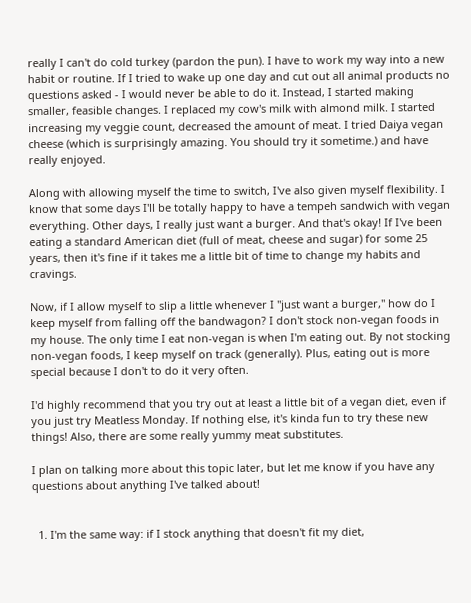really I can't do cold turkey (pardon the pun). I have to work my way into a new habit or routine. If I tried to wake up one day and cut out all animal products no questions asked - I would never be able to do it. Instead, I started making smaller, feasible changes. I replaced my cow's milk with almond milk. I started increasing my veggie count, decreased the amount of meat. I tried Daiya vegan cheese (which is surprisingly amazing. You should try it sometime.) and have really enjoyed.

Along with allowing myself the time to switch, I've also given myself flexibility. I know that some days I'll be totally happy to have a tempeh sandwich with vegan everything. Other days, I really just want a burger. And that's okay! If I've been eating a standard American diet (full of meat, cheese and sugar) for some 25 years, then it's fine if it takes me a little bit of time to change my habits and cravings.

Now, if I allow myself to slip a little whenever I "just want a burger," how do I keep myself from falling off the bandwagon? I don't stock non-vegan foods in my house. The only time I eat non-vegan is when I'm eating out. By not stocking non-vegan foods, I keep myself on track (generally). Plus, eating out is more special because I don't to do it very often.

I'd highly recommend that you try out at least a little bit of a vegan diet, even if you just try Meatless Monday. If nothing else, it's kinda fun to try these new things! Also, there are some really yummy meat substitutes.

I plan on talking more about this topic later, but let me know if you have any questions about anything I've talked about!


  1. I'm the same way: if I stock anything that doesn't fit my diet,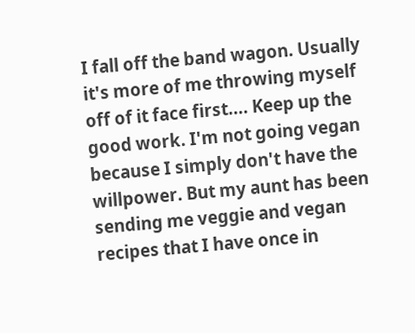I fall off the band wagon. Usually it's more of me throwing myself off of it face first.... Keep up the good work. I'm not going vegan because I simply don't have the willpower. But my aunt has been sending me veggie and vegan recipes that I have once in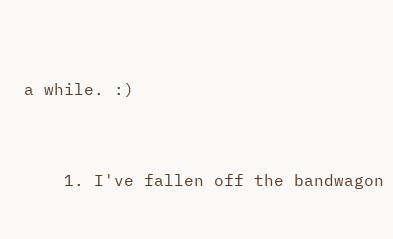a while. :)


    1. I've fallen off the bandwagon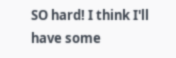SO hard! I think I'll have some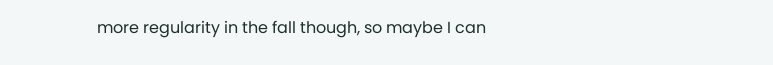more regularity in the fall though, so maybe I can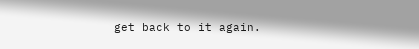get back to it again.